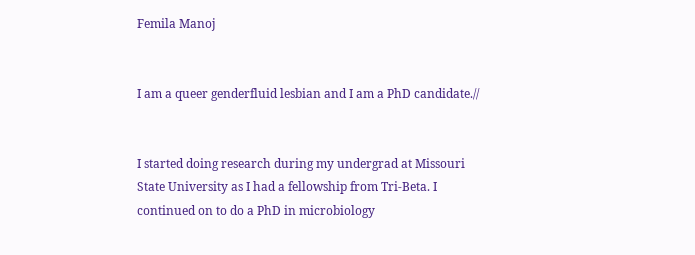Femila Manoj


I am a queer genderfluid lesbian and I am a PhD candidate.//


I started doing research during my undergrad at Missouri State University as I had a fellowship from Tri-Beta. I continued on to do a PhD in microbiology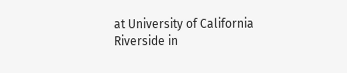at University of California Riverside in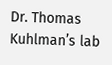Dr. Thomas Kuhlman’s lab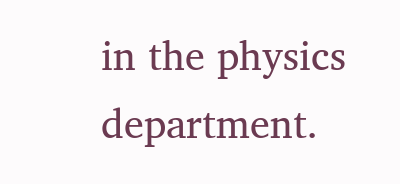in the physics department.